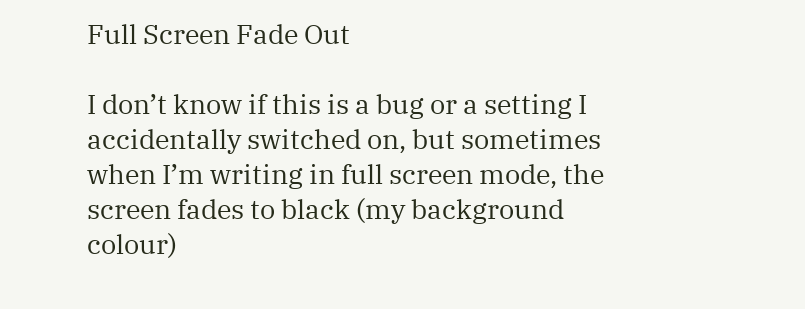Full Screen Fade Out

I don’t know if this is a bug or a setting I accidentally switched on, but sometimes when I’m writing in full screen mode, the screen fades to black (my background colour)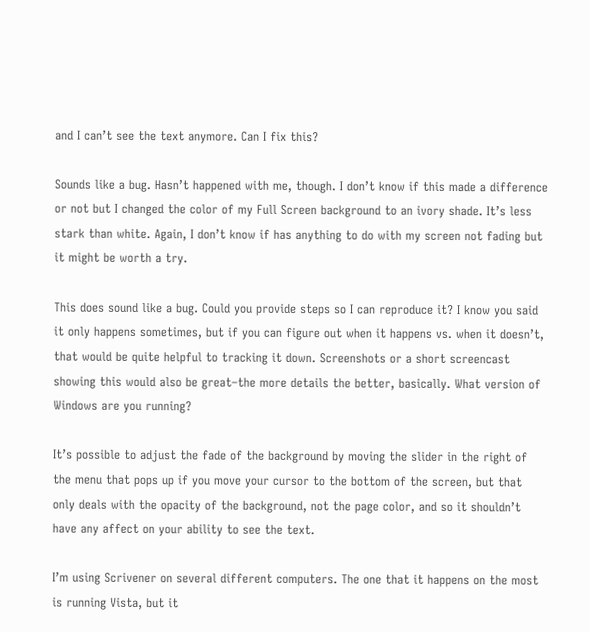and I can’t see the text anymore. Can I fix this?

Sounds like a bug. Hasn’t happened with me, though. I don’t know if this made a difference or not but I changed the color of my Full Screen background to an ivory shade. It’s less stark than white. Again, I don’t know if has anything to do with my screen not fading but it might be worth a try.

This does sound like a bug. Could you provide steps so I can reproduce it? I know you said it only happens sometimes, but if you can figure out when it happens vs. when it doesn’t, that would be quite helpful to tracking it down. Screenshots or a short screencast showing this would also be great–the more details the better, basically. What version of Windows are you running?

It’s possible to adjust the fade of the background by moving the slider in the right of the menu that pops up if you move your cursor to the bottom of the screen, but that only deals with the opacity of the background, not the page color, and so it shouldn’t have any affect on your ability to see the text.

I’m using Scrivener on several different computers. The one that it happens on the most is running Vista, but it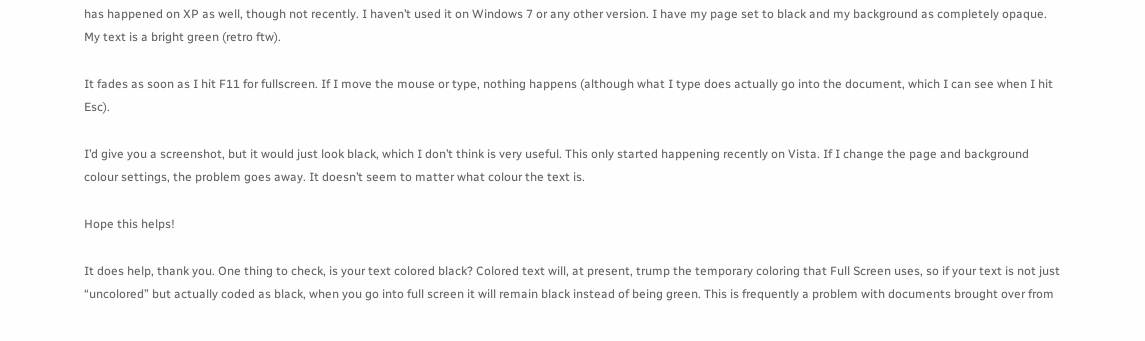has happened on XP as well, though not recently. I haven’t used it on Windows 7 or any other version. I have my page set to black and my background as completely opaque. My text is a bright green (retro ftw).

It fades as soon as I hit F11 for fullscreen. If I move the mouse or type, nothing happens (although what I type does actually go into the document, which I can see when I hit Esc).

I’d give you a screenshot, but it would just look black, which I don’t think is very useful. This only started happening recently on Vista. If I change the page and background colour settings, the problem goes away. It doesn’t seem to matter what colour the text is.

Hope this helps!

It does help, thank you. One thing to check, is your text colored black? Colored text will, at present, trump the temporary coloring that Full Screen uses, so if your text is not just “uncolored” but actually coded as black, when you go into full screen it will remain black instead of being green. This is frequently a problem with documents brought over from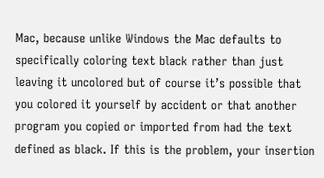Mac, because unlike Windows the Mac defaults to specifically coloring text black rather than just leaving it uncolored but of course it’s possible that you colored it yourself by accident or that another program you copied or imported from had the text defined as black. If this is the problem, your insertion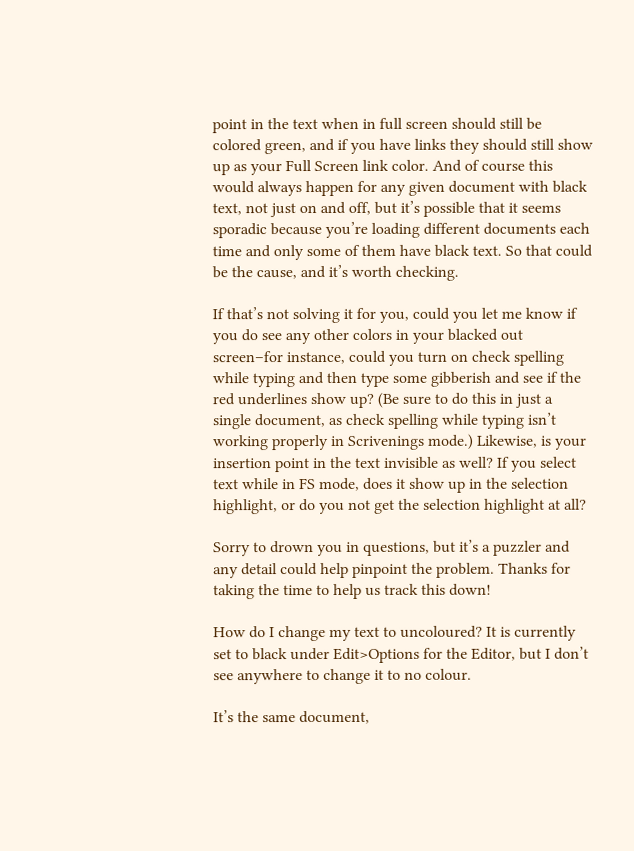point in the text when in full screen should still be colored green, and if you have links they should still show up as your Full Screen link color. And of course this would always happen for any given document with black text, not just on and off, but it’s possible that it seems sporadic because you’re loading different documents each time and only some of them have black text. So that could be the cause, and it’s worth checking.

If that’s not solving it for you, could you let me know if you do see any other colors in your blacked out screen–for instance, could you turn on check spelling while typing and then type some gibberish and see if the red underlines show up? (Be sure to do this in just a single document, as check spelling while typing isn’t working properly in Scrivenings mode.) Likewise, is your insertion point in the text invisible as well? If you select text while in FS mode, does it show up in the selection highlight, or do you not get the selection highlight at all?

Sorry to drown you in questions, but it’s a puzzler and any detail could help pinpoint the problem. Thanks for taking the time to help us track this down!

How do I change my text to uncoloured? It is currently set to black under Edit>Options for the Editor, but I don’t see anywhere to change it to no colour.

It’s the same document,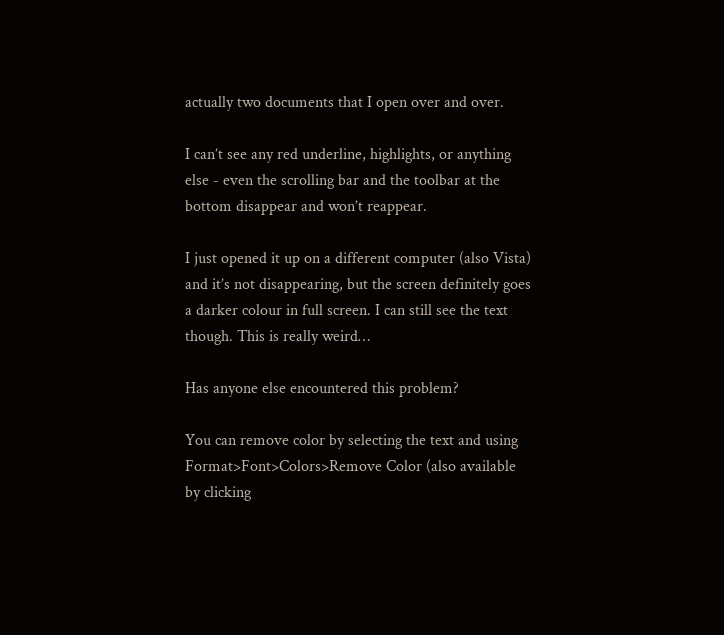actually two documents that I open over and over.

I can’t see any red underline, highlights, or anything else - even the scrolling bar and the toolbar at the bottom disappear and won’t reappear.

I just opened it up on a different computer (also Vista) and it’s not disappearing, but the screen definitely goes a darker colour in full screen. I can still see the text though. This is really weird…

Has anyone else encountered this problem?

You can remove color by selecting the text and using Format>Font>Colors>Remove Color (also available by clicking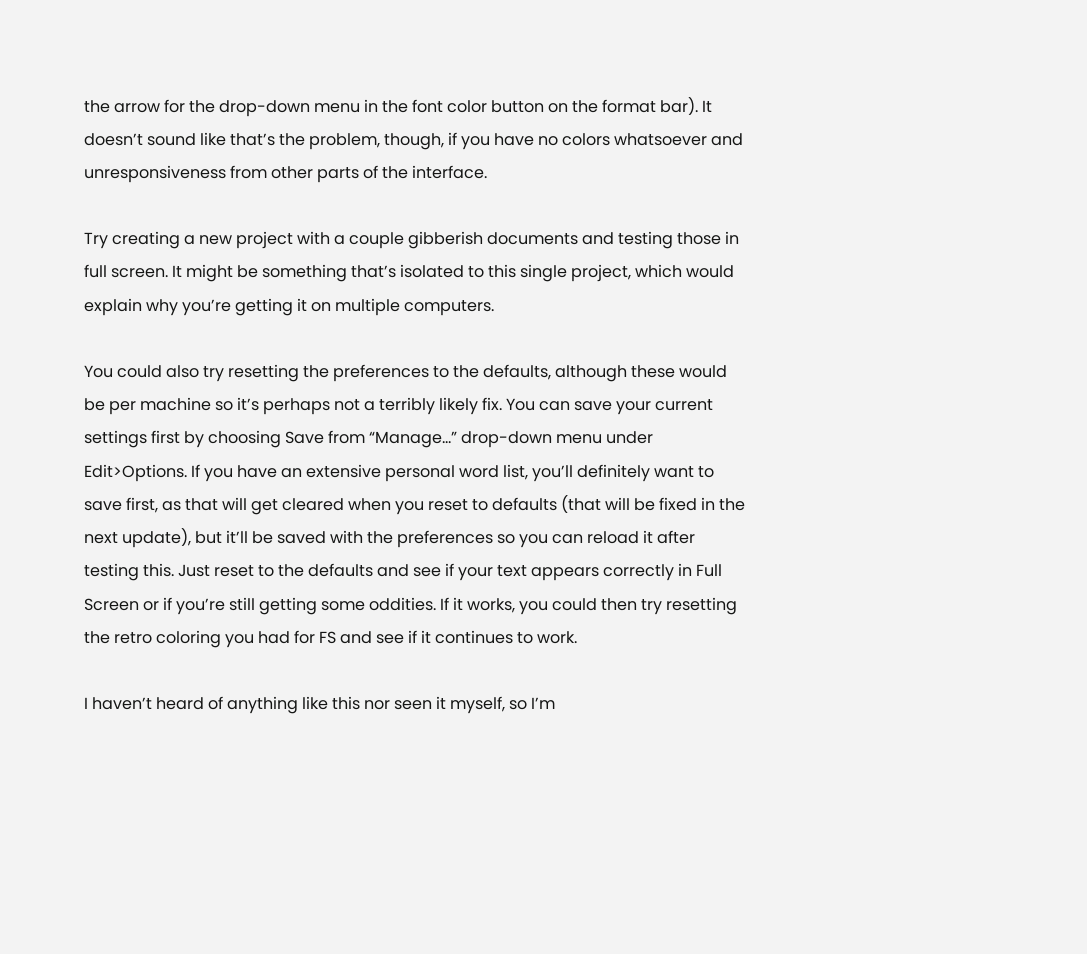the arrow for the drop-down menu in the font color button on the format bar). It doesn’t sound like that’s the problem, though, if you have no colors whatsoever and unresponsiveness from other parts of the interface.

Try creating a new project with a couple gibberish documents and testing those in full screen. It might be something that’s isolated to this single project, which would explain why you’re getting it on multiple computers.

You could also try resetting the preferences to the defaults, although these would be per machine so it’s perhaps not a terribly likely fix. You can save your current settings first by choosing Save from “Manage…” drop-down menu under Edit>Options. If you have an extensive personal word list, you’ll definitely want to save first, as that will get cleared when you reset to defaults (that will be fixed in the next update), but it’ll be saved with the preferences so you can reload it after testing this. Just reset to the defaults and see if your text appears correctly in Full Screen or if you’re still getting some oddities. If it works, you could then try resetting the retro coloring you had for FS and see if it continues to work.

I haven’t heard of anything like this nor seen it myself, so I’m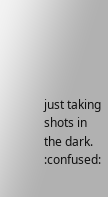just taking shots in the dark. :confused: